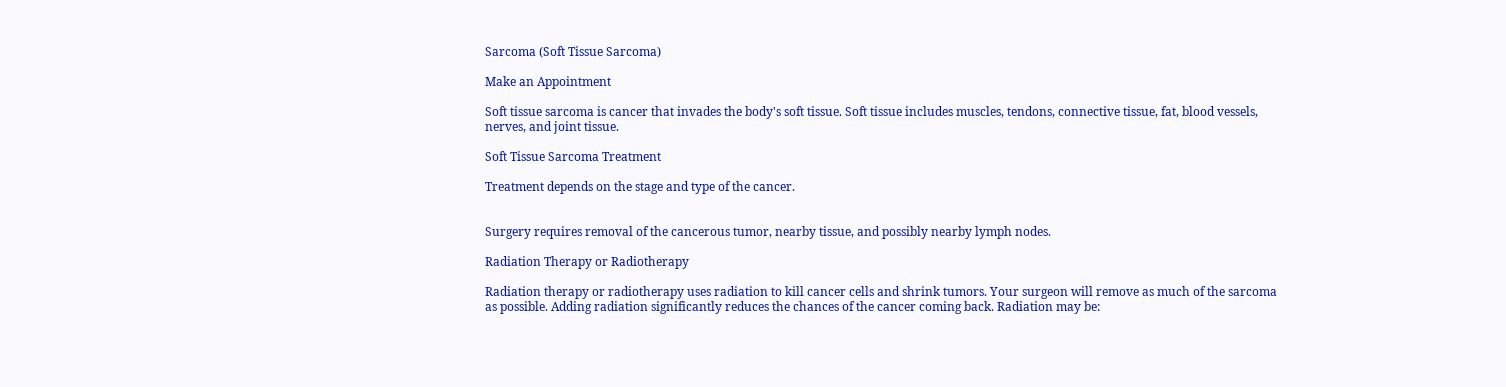Sarcoma (Soft Tissue Sarcoma)

Make an Appointment

Soft tissue sarcoma is cancer that invades the body's soft tissue. Soft tissue includes muscles, tendons, connective tissue, fat, blood vessels, nerves, and joint tissue.

Soft Tissue Sarcoma Treatment

Treatment depends on the stage and type of the cancer.


Surgery requires removal of the cancerous tumor, nearby tissue, and possibly nearby lymph nodes.

Radiation Therapy or Radiotherapy

Radiation therapy or radiotherapy uses radiation to kill cancer cells and shrink tumors. Your surgeon will remove as much of the sarcoma as possible. Adding radiation significantly reduces the chances of the cancer coming back. Radiation may be: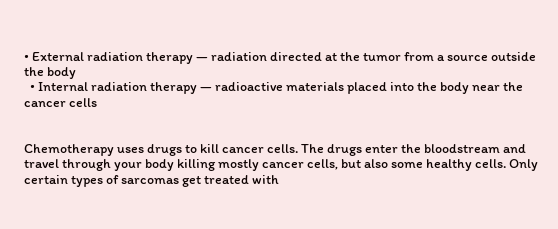• External radiation therapy — radiation directed at the tumor from a source outside the body
  • Internal radiation therapy — radioactive materials placed into the body near the cancer cells


Chemotherapy uses drugs to kill cancer cells. The drugs enter the bloodstream and travel through your body killing mostly cancer cells, but also some healthy cells. Only certain types of sarcomas get treated with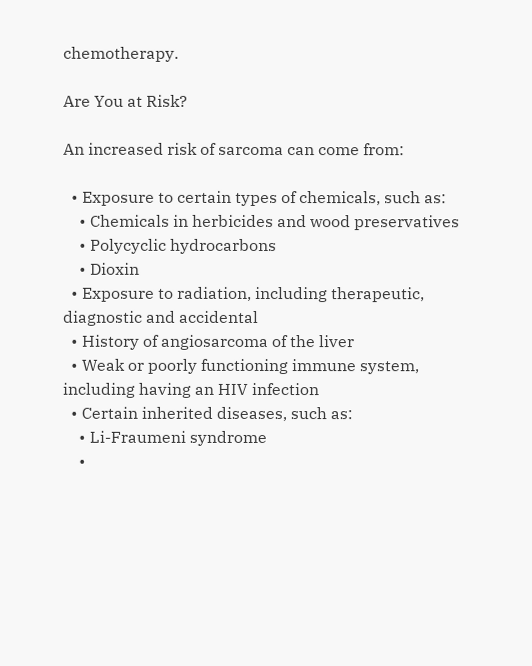chemotherapy.

Are You at Risk?

An increased risk of sarcoma can come from:

  • Exposure to certain types of chemicals, such as:
    • Chemicals in herbicides and wood preservatives
    • Polycyclic hydrocarbons
    • Dioxin
  • Exposure to radiation, including therapeutic, diagnostic and accidental
  • History of angiosarcoma of the liver
  • Weak or poorly functioning immune system, including having an HIV infection
  • Certain inherited diseases, such as:
    • Li-Fraumeni syndrome
    •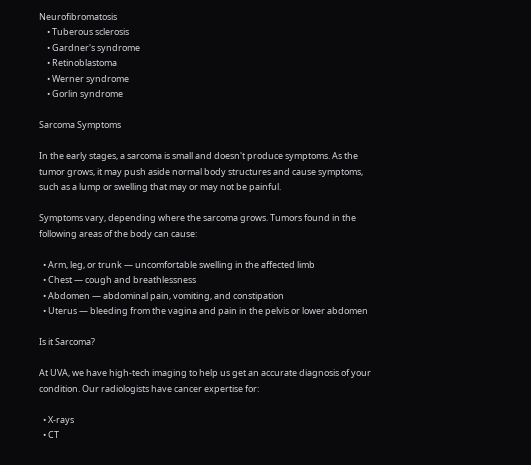Neurofibromatosis
    • Tuberous sclerosis
    • Gardner's syndrome
    • Retinoblastoma
    • Werner syndrome
    • Gorlin syndrome

Sarcoma Symptoms

In the early stages, a sarcoma is small and doesn't produce symptoms. As the tumor grows, it may push aside normal body structures and cause symptoms, such as a lump or swelling that may or may not be painful.

Symptoms vary, depending where the sarcoma grows. Tumors found in the following areas of the body can cause:

  • Arm, leg, or trunk — uncomfortable swelling in the affected limb
  • Chest — cough and breathlessness
  • Abdomen — abdominal pain, vomiting, and constipation
  • Uterus — bleeding from the vagina and pain in the pelvis or lower abdomen

Is it Sarcoma?

At UVA, we have high-tech imaging to help us get an accurate diagnosis of your condition. Our radiologists have cancer expertise for:

  • X-rays
  • CT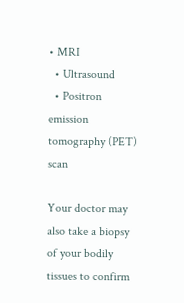• MRI
  • Ultrasound
  • Positron emission tomography (PET) scan

Your doctor may also take a biopsy of your bodily tissues to confirm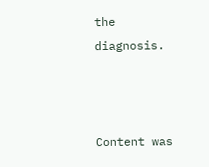the diagnosis.



Content was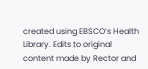created using EBSCO’s Health Library. Edits to original content made by Rector and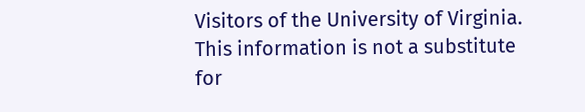Visitors of the University of Virginia. This information is not a substitute for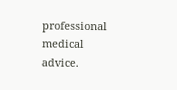professional medical advice.